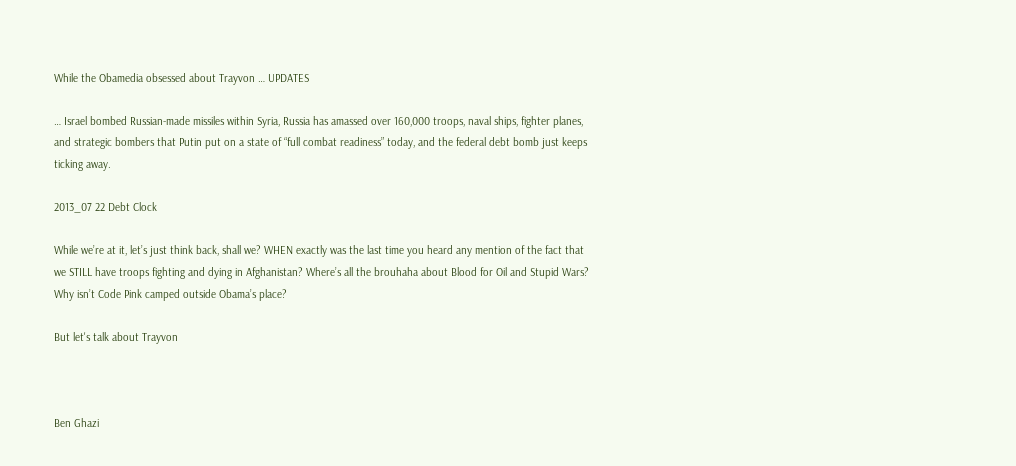While the Obamedia obsessed about Trayvon … UPDATES

… Israel bombed Russian-made missiles within Syria, Russia has amassed over 160,000 troops, naval ships, fighter planes, and strategic bombers that Putin put on a state of “full combat readiness” today, and the federal debt bomb just keeps ticking away.

2013_07 22 Debt Clock

While we’re at it, let’s just think back, shall we? WHEN exactly was the last time you heard any mention of the fact that we STILL have troops fighting and dying in Afghanistan? Where’s all the brouhaha about Blood for Oil and Stupid Wars? Why isn’t Code Pink camped outside Obama’s place?

But let's talk about Trayvon



Ben Ghazi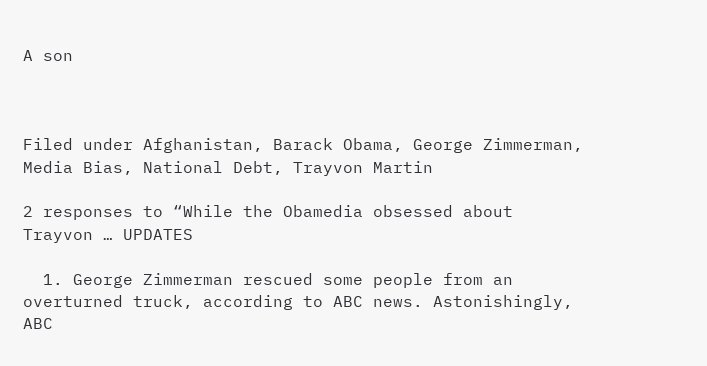A son



Filed under Afghanistan, Barack Obama, George Zimmerman, Media Bias, National Debt, Trayvon Martin

2 responses to “While the Obamedia obsessed about Trayvon … UPDATES

  1. George Zimmerman rescued some people from an overturned truck, according to ABC news. Astonishingly, ABC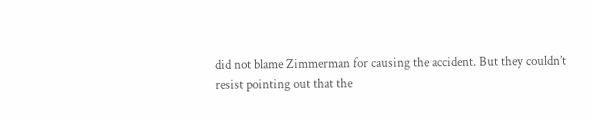did not blame Zimmerman for causing the accident. But they couldn’t resist pointing out that the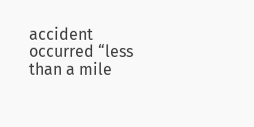accident occurred “less than a mile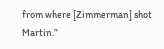from where [Zimmerman] shot Martin.”